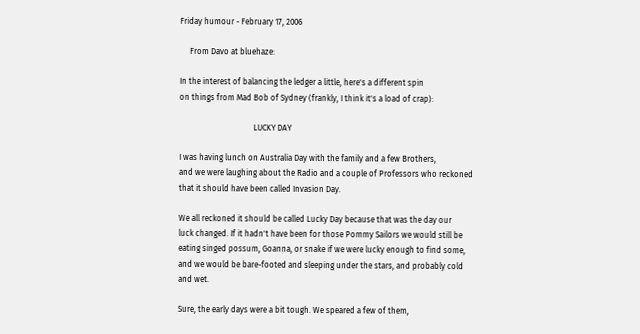Friday humour - February 17, 2006

     From Davo at bluehaze:

In the interest of balancing the ledger a little, here's a different spin
on things from Mad Bob of Sydney (frankly, I think it's a load of crap):

                                     LUCKY DAY

I was having lunch on Australia Day with the family and a few Brothers,
and we were laughing about the Radio and a couple of Professors who reckoned
that it should have been called Invasion Day.

We all reckoned it should be called Lucky Day because that was the day our
luck changed. If it hadn't have been for those Pommy Sailors we would still be
eating singed possum, Goanna, or snake if we were lucky enough to find some,
and we would be bare-footed and sleeping under the stars, and probably cold
and wet.

Sure, the early days were a bit tough. We speared a few of them,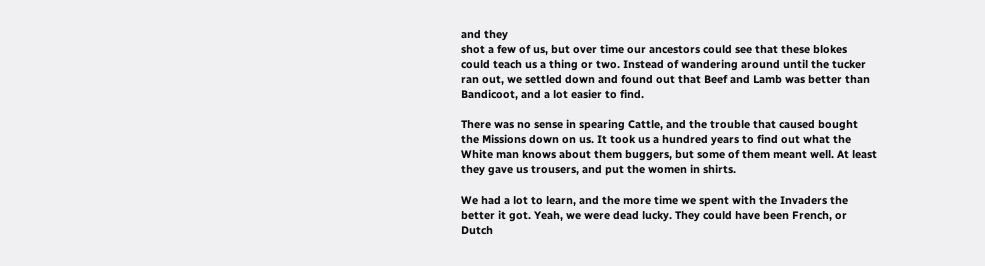and they
shot a few of us, but over time our ancestors could see that these blokes
could teach us a thing or two. Instead of wandering around until the tucker
ran out, we settled down and found out that Beef and Lamb was better than
Bandicoot, and a lot easier to find.

There was no sense in spearing Cattle, and the trouble that caused bought
the Missions down on us. It took us a hundred years to find out what the
White man knows about them buggers, but some of them meant well. At least
they gave us trousers, and put the women in shirts.

We had a lot to learn, and the more time we spent with the Invaders the
better it got. Yeah, we were dead lucky. They could have been French, or
Dutch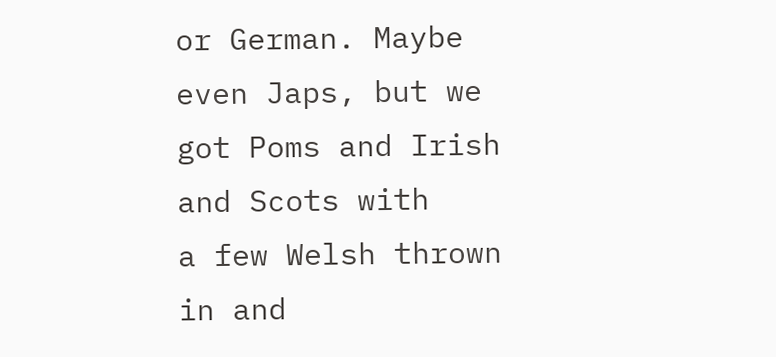or German. Maybe even Japs, but we got Poms and Irish and Scots with
a few Welsh thrown in and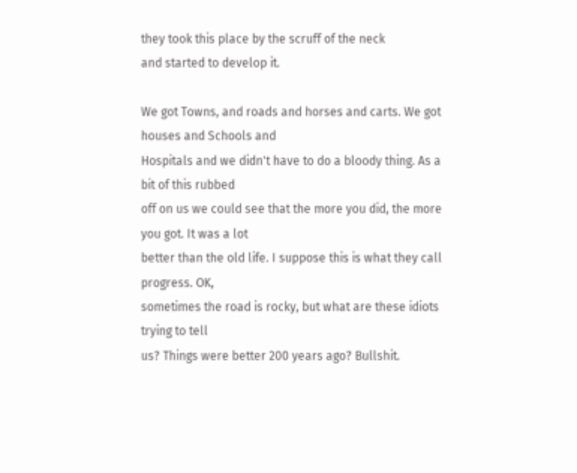they took this place by the scruff of the neck
and started to develop it.

We got Towns, and roads and horses and carts. We got houses and Schools and
Hospitals and we didn't have to do a bloody thing. As a bit of this rubbed
off on us we could see that the more you did, the more you got. It was a lot
better than the old life. I suppose this is what they call progress. OK,
sometimes the road is rocky, but what are these idiots trying to tell
us? Things were better 200 years ago? Bullshit.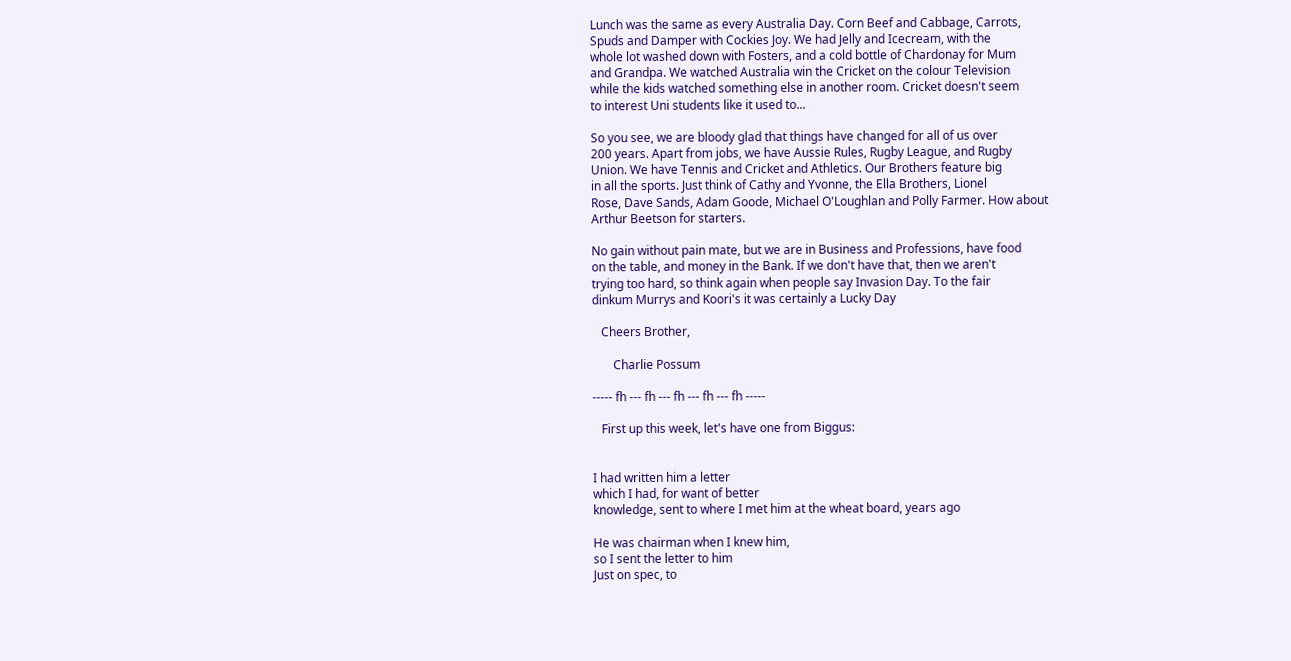Lunch was the same as every Australia Day. Corn Beef and Cabbage, Carrots,
Spuds and Damper with Cockies Joy. We had Jelly and Icecream, with the
whole lot washed down with Fosters, and a cold bottle of Chardonay for Mum
and Grandpa. We watched Australia win the Cricket on the colour Television
while the kids watched something else in another room. Cricket doesn't seem
to interest Uni students like it used to...

So you see, we are bloody glad that things have changed for all of us over
200 years. Apart from jobs, we have Aussie Rules, Rugby League, and Rugby
Union. We have Tennis and Cricket and Athletics. Our Brothers feature big
in all the sports. Just think of Cathy and Yvonne, the Ella Brothers, Lionel
Rose, Dave Sands, Adam Goode, Michael O'Loughlan and Polly Farmer. How about
Arthur Beetson for starters.

No gain without pain mate, but we are in Business and Professions, have food
on the table, and money in the Bank. If we don't have that, then we aren't
trying too hard, so think again when people say Invasion Day. To the fair
dinkum Murrys and Koori's it was certainly a Lucky Day

   Cheers Brother,

       Charlie Possum

----- fh --- fh --- fh --- fh --- fh -----

   First up this week, let's have one from Biggus:


I had written him a letter
which I had, for want of better
knowledge, sent to where I met him at the wheat board, years ago

He was chairman when I knew him,
so I sent the letter to him
Just on spec, to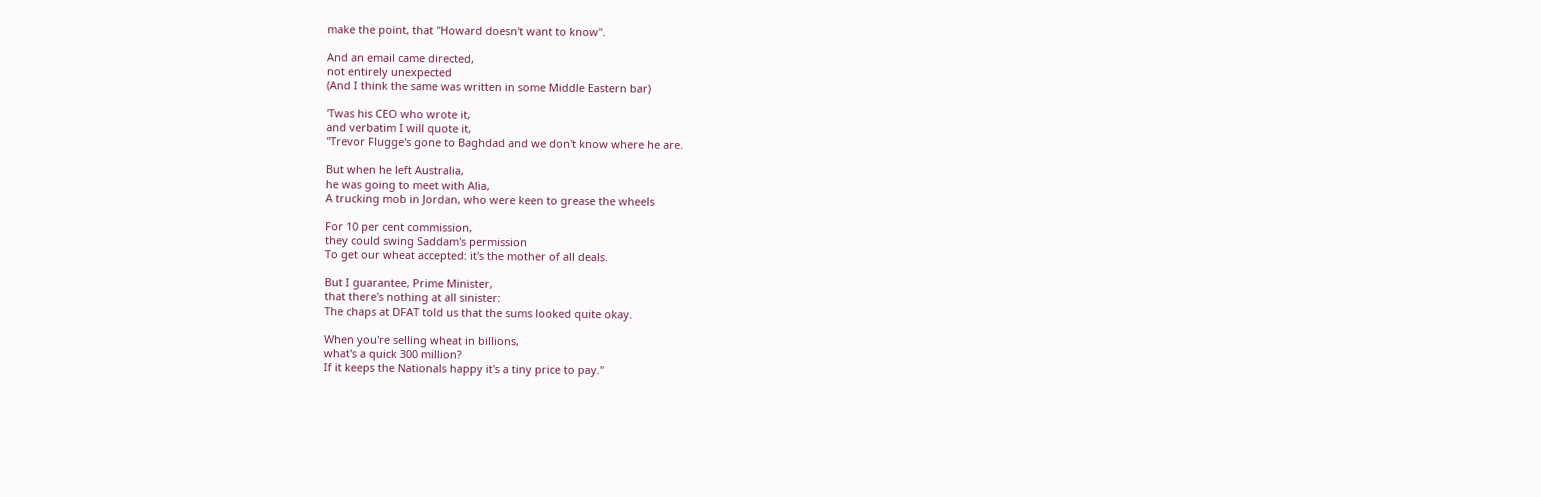make the point, that "Howard doesn't want to know".

And an email came directed,
not entirely unexpected
(And I think the same was written in some Middle Eastern bar)

'Twas his CEO who wrote it,
and verbatim I will quote it,
"Trevor Flugge's gone to Baghdad and we don't know where he are.

But when he left Australia,
he was going to meet with Alia,
A trucking mob in Jordan, who were keen to grease the wheels

For 10 per cent commission,
they could swing Saddam's permission
To get our wheat accepted: it's the mother of all deals.

But I guarantee, Prime Minister,
that there's nothing at all sinister:
The chaps at DFAT told us that the sums looked quite okay.

When you're selling wheat in billions,
what's a quick 300 million?
If it keeps the Nationals happy it's a tiny price to pay."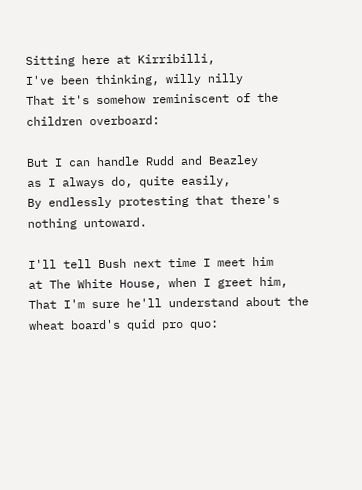Sitting here at Kirribilli,
I've been thinking, willy nilly
That it's somehow reminiscent of the children overboard:

But I can handle Rudd and Beazley
as I always do, quite easily,
By endlessly protesting that there's nothing untoward.

I'll tell Bush next time I meet him
at The White House, when I greet him,
That I'm sure he'll understand about the wheat board's quid pro quo: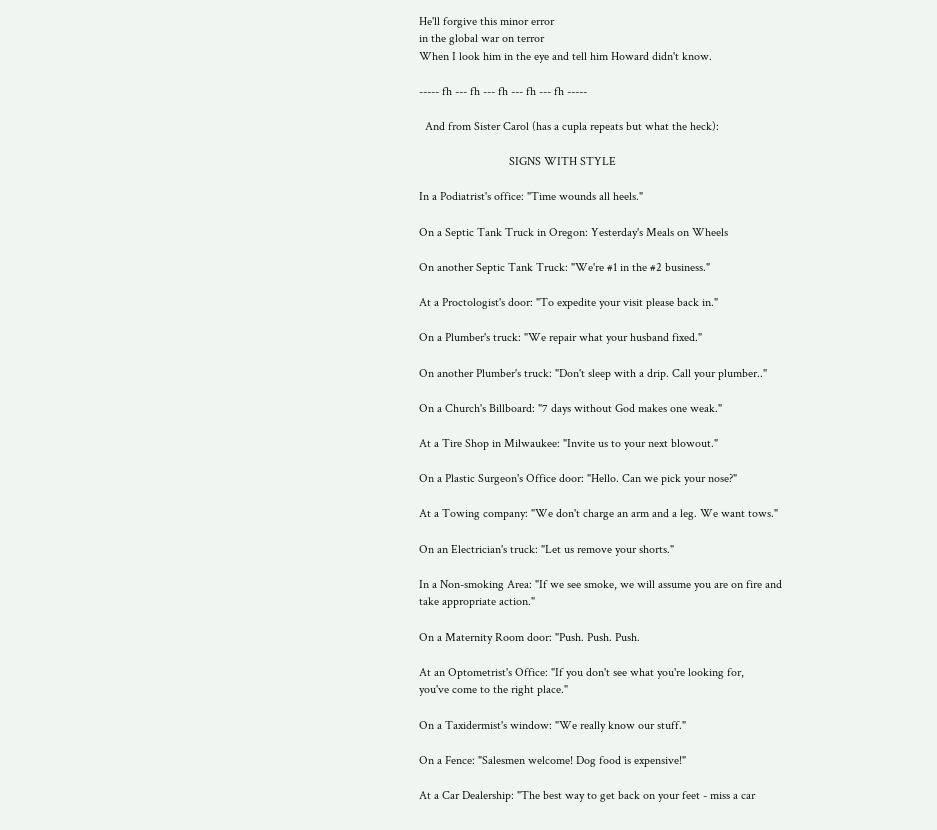He'll forgive this minor error
in the global war on terror
When I look him in the eye and tell him Howard didn't know.

----- fh --- fh --- fh --- fh --- fh -----

  And from Sister Carol (has a cupla repeats but what the heck):

                              SIGNS WITH STYLE

In a Podiatrist's office: "Time wounds all heels."

On a Septic Tank Truck in Oregon: Yesterday's Meals on Wheels

On another Septic Tank Truck: "We're #1 in the #2 business."

At a Proctologist's door: "To expedite your visit please back in."

On a Plumber's truck: "We repair what your husband fixed."

On another Plumber's truck: "Don't sleep with a drip. Call your plumber.."

On a Church's Billboard: "7 days without God makes one weak."

At a Tire Shop in Milwaukee: "Invite us to your next blowout."

On a Plastic Surgeon's Office door: "Hello. Can we pick your nose?"

At a Towing company: "We don't charge an arm and a leg. We want tows."

On an Electrician's truck: "Let us remove your shorts."

In a Non-smoking Area: "If we see smoke, we will assume you are on fire and
take appropriate action."

On a Maternity Room door: "Push. Push. Push.

At an Optometrist's Office: "If you don't see what you're looking for,
you've come to the right place."

On a Taxidermist's window: "We really know our stuff."

On a Fence: "Salesmen welcome! Dog food is expensive!"

At a Car Dealership: "The best way to get back on your feet - miss a car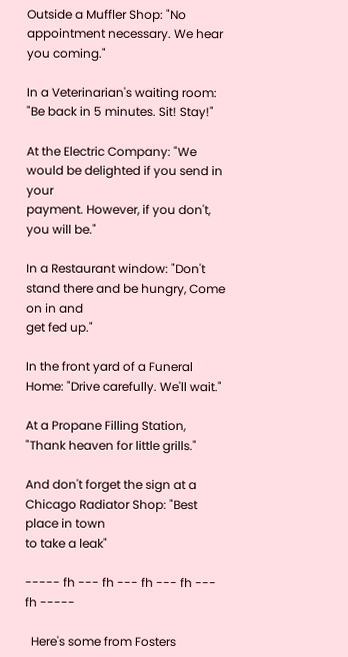Outside a Muffler Shop: "No appointment necessary. We hear you coming."

In a Veterinarian's waiting room: "Be back in 5 minutes. Sit! Stay!"

At the Electric Company: "We would be delighted if you send in your
payment. However, if you don't, you will be."

In a Restaurant window: "Don't stand there and be hungry, Come on in and
get fed up."

In the front yard of a Funeral Home: "Drive carefully. We'll wait."

At a Propane Filling Station, "Thank heaven for little grills."

And don't forget the sign at a Chicago Radiator Shop: "Best place in town
to take a leak"

----- fh --- fh --- fh --- fh --- fh -----

  Here's some from Fosters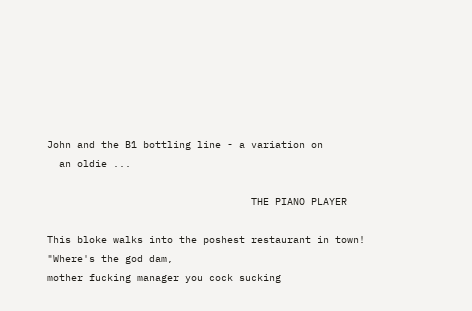John and the B1 bottling line - a variation on
  an oldie ...

                                  THE PIANO PLAYER

This bloke walks into the poshest restaurant in town! "Where's the god dam,
mother fucking manager you cock sucking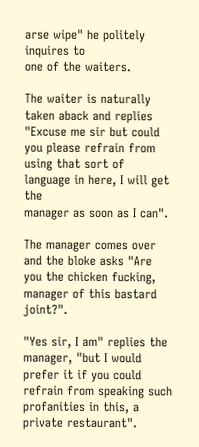arse wipe" he politely inquires to
one of the waiters.

The waiter is naturally taken aback and replies "Excuse me sir but could
you please refrain from using that sort of language in here, I will get the
manager as soon as I can".

The manager comes over and the bloke asks "Are you the chicken fucking,
manager of this bastard joint?".

"Yes sir, I am" replies the manager, "but I would prefer it if you could
refrain from speaking such profanities in this, a private restaurant".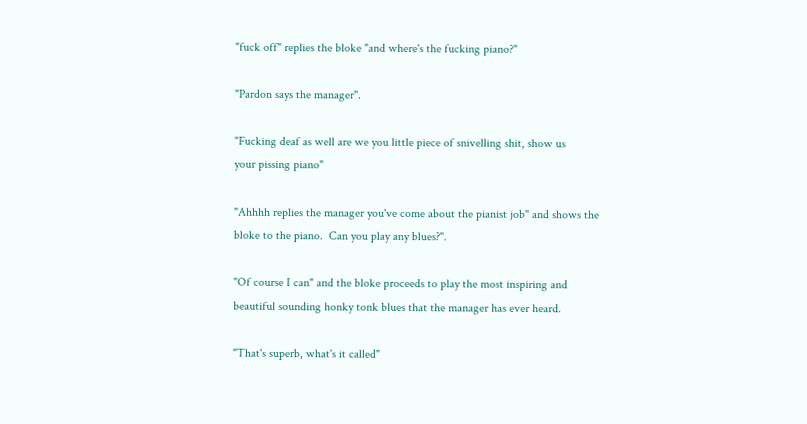"fuck off" replies the bloke "and where's the fucking piano?"

"Pardon says the manager".

"Fucking deaf as well are we you little piece of snivelling shit, show us
your pissing piano"

"Ahhhh replies the manager you've come about the pianist job" and shows the
bloke to the piano.  Can you play any blues?".

"Of course I can" and the bloke proceeds to play the most inspiring and
beautiful sounding honky tonk blues that the manager has ever heard.

"That's superb, what's it called"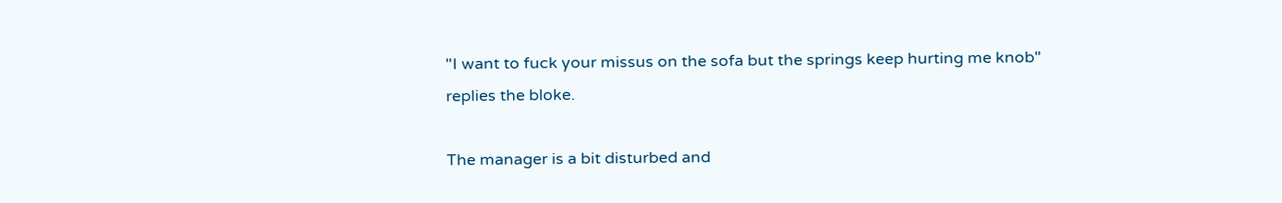"I want to fuck your missus on the sofa but the springs keep hurting me knob"
replies the bloke.

The manager is a bit disturbed and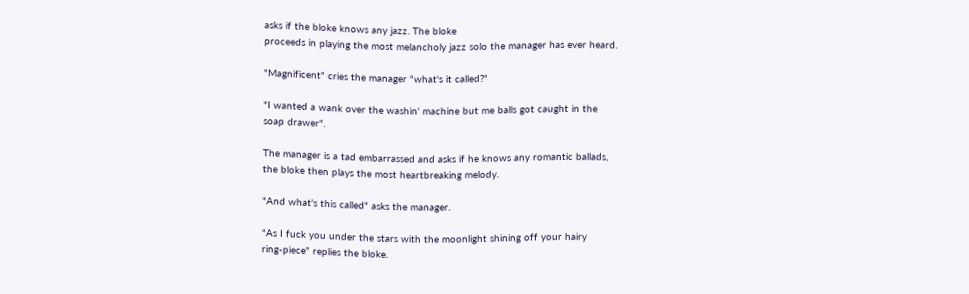asks if the bloke knows any jazz. The bloke
proceeds in playing the most melancholy jazz solo the manager has ever heard.

"Magnificent" cries the manager "what's it called?"

"I wanted a wank over the washin' machine but me balls got caught in the
soap drawer".

The manager is a tad embarrassed and asks if he knows any romantic ballads,
the bloke then plays the most heartbreaking melody.

"And what's this called" asks the manager.

"As I fuck you under the stars with the moonlight shining off your hairy
ring-piece" replies the bloke.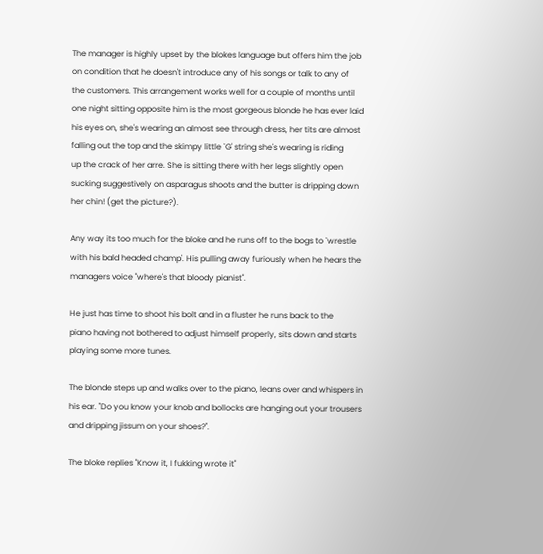The manager is highly upset by the blokes language but offers him the job
on condition that he doesn't introduce any of his songs or talk to any of
the customers. This arrangement works well for a couple of months until
one night sitting opposite him is the most gorgeous blonde he has ever laid
his eyes on, she's wearing an almost see through dress, her tits are almost
falling out the top and the skimpy little `G' string she's wearing is riding
up the crack of her arre. She is sitting there with her legs slightly open
sucking suggestively on asparagus shoots and the butter is dripping down
her chin! (get the picture?).

Any way its too much for the bloke and he runs off to the bogs to `wrestle
with his bald headed champ'. His pulling away furiously when he hears the
managers voice "where's that bloody pianist".

He just has time to shoot his bolt and in a fluster he runs back to the
piano having not bothered to adjust himself properly, sits down and starts
playing some more tunes.

The blonde steps up and walks over to the piano, leans over and whispers in
his ear. "Do you know your knob and bollocks are hanging out your trousers
and dripping jissum on your shoes?".

The bloke replies "Know it, I fukking wrote it"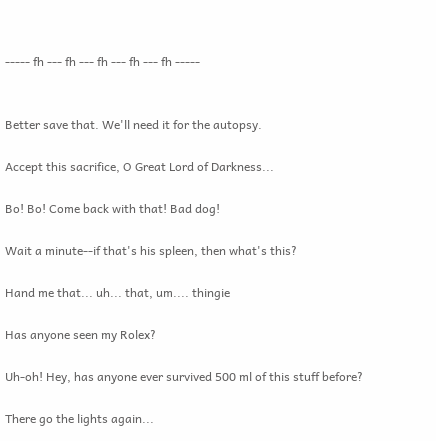----- fh --- fh --- fh --- fh --- fh -----


Better save that. We'll need it for the autopsy.

Accept this sacrifice, O Great Lord of Darkness...

Bo! Bo! Come back with that! Bad dog!

Wait a minute--if that's his spleen, then what's this?

Hand me that... uh... that, um.... thingie

Has anyone seen my Rolex?

Uh-oh! Hey, has anyone ever survived 500 ml of this stuff before?

There go the lights again...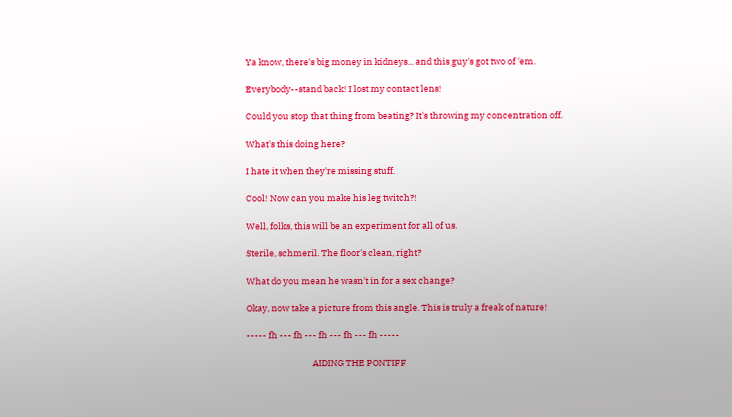Ya know, there's big money in kidneys... and this guy's got two of 'em.

Everybody--stand back! I lost my contact lens!

Could you stop that thing from beating? It's throwing my concentration off.

What's this doing here?

I hate it when they're missing stuff.

Cool! Now can you make his leg twitch?!

Well, folks, this will be an experiment for all of us.

Sterile, schmeril. The floor's clean, right?

What do you mean he wasn't in for a sex change?

Okay, now take a picture from this angle. This is truly a freak of nature!

----- fh --- fh --- fh --- fh --- fh -----

                                 AIDING THE PONTIFF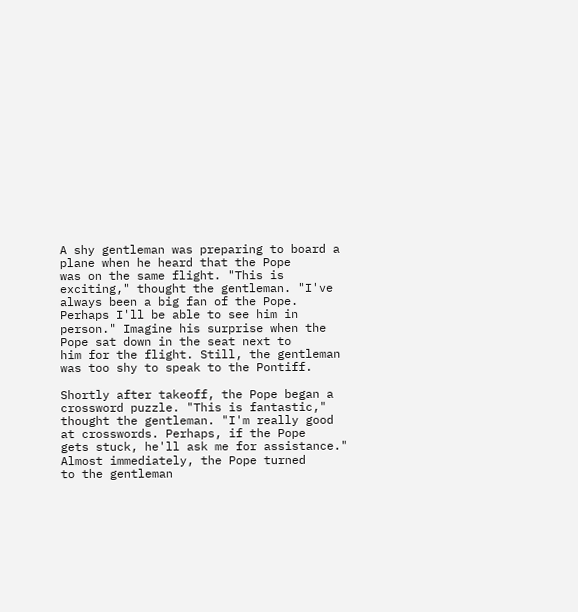A shy gentleman was preparing to board a plane when he heard that the Pope
was on the same flight. "This is exciting," thought the gentleman. "I've
always been a big fan of the Pope. Perhaps I'll be able to see him in
person." Imagine his surprise when the Pope sat down in the seat next to
him for the flight. Still, the gentleman was too shy to speak to the Pontiff.

Shortly after takeoff, the Pope began a crossword puzzle. "This is fantastic,"
thought the gentleman. "I'm really good at crosswords. Perhaps, if the Pope
gets stuck, he'll ask me for assistance." Almost immediately, the Pope turned
to the gentleman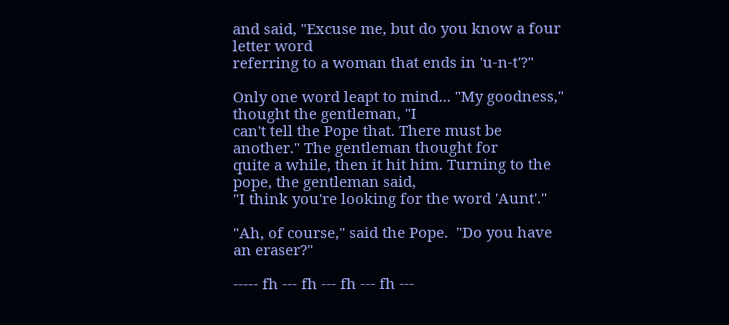and said, "Excuse me, but do you know a four letter word
referring to a woman that ends in 'u-n-t'?"

Only one word leapt to mind... "My goodness," thought the gentleman, "I
can't tell the Pope that. There must be another." The gentleman thought for
quite a while, then it hit him. Turning to the pope, the gentleman said,
"I think you're looking for the word 'Aunt'."

"Ah, of course," said the Pope.  "Do you have an eraser?"

----- fh --- fh --- fh --- fh ---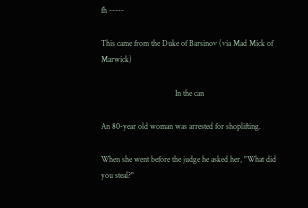fh -----

This came from the Duke of Barsinov (via Mad Mick of Marwick)

                                     In the can

An 80-year old woman was arrested for shoplifting.

When she went before the judge he asked her, "What did you steal?"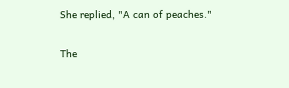She replied, "A can of peaches."

The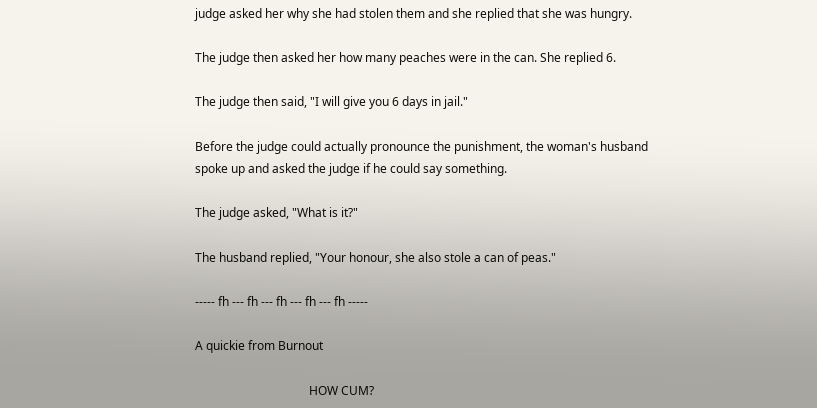judge asked her why she had stolen them and she replied that she was hungry.

The judge then asked her how many peaches were in the can. She replied 6.

The judge then said, "I will give you 6 days in jail."

Before the judge could actually pronounce the punishment, the woman's husband
spoke up and asked the judge if he could say something.

The judge asked, "What is it?"

The husband replied, "Your honour, she also stole a can of peas."

----- fh --- fh --- fh --- fh --- fh -----

A quickie from Burnout

                                      HOW CUM?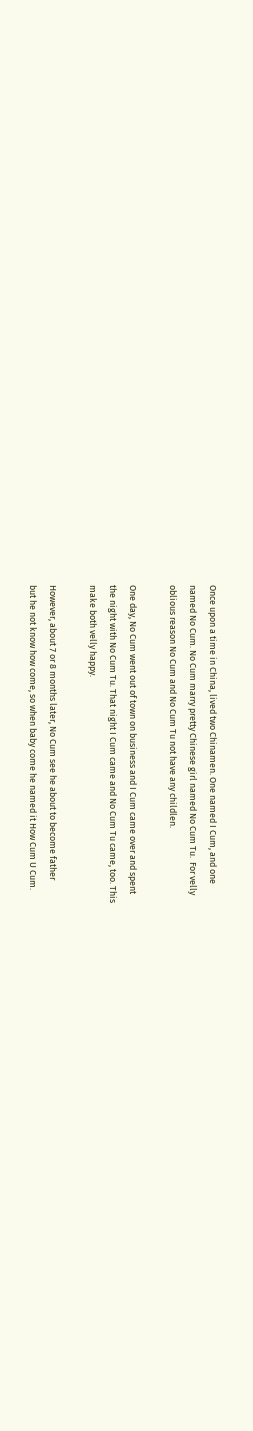Once upon a time in China, lived two Chinamen. One named I Cum, and one
named No Cum. No Cum marry pretty Chinese girl named No Cum Tu.  For velly
oblious reason No Cum and No Cum Tu not have any childlen.

One day, No Cum went out of town on business and I Cum came over and spent
the night with No Cum Tu. That night I Cum came and No Cum Tu came, too. This
make both velly happy.

However, about 7 or 8 months later, No Cum see he about to become father
but he not know how come, so when baby come he named it How Cum U Cum.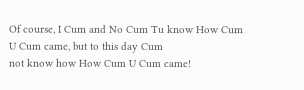Of course, I Cum and No Cum Tu know How Cum U Cum came, but to this day Cum
not know how How Cum U Cum came!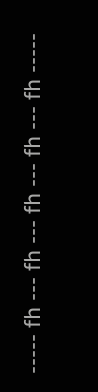----- fh --- fh --- fh --- fh --- fh -----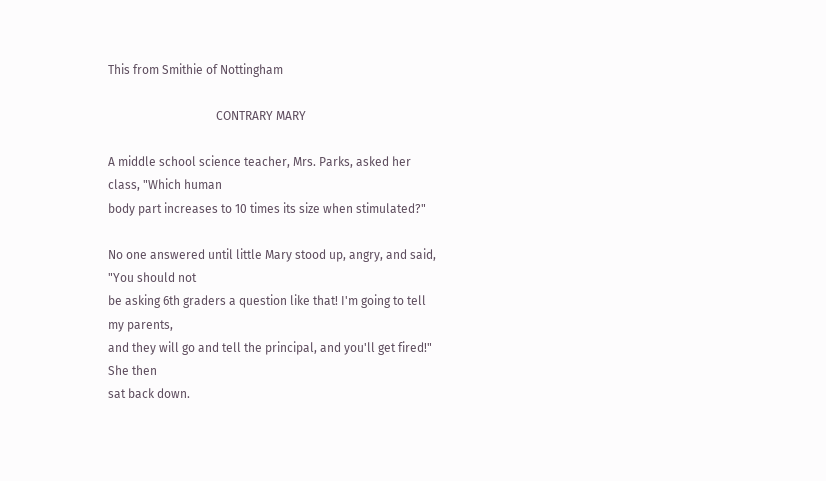This from Smithie of Nottingham

                                    CONTRARY MARY

A middle school science teacher, Mrs. Parks, asked her class, "Which human
body part increases to 10 times its size when stimulated?"

No one answered until little Mary stood up, angry, and said, "You should not
be asking 6th graders a question like that! I'm going to tell my parents,
and they will go and tell the principal, and you'll get fired!" She then
sat back down.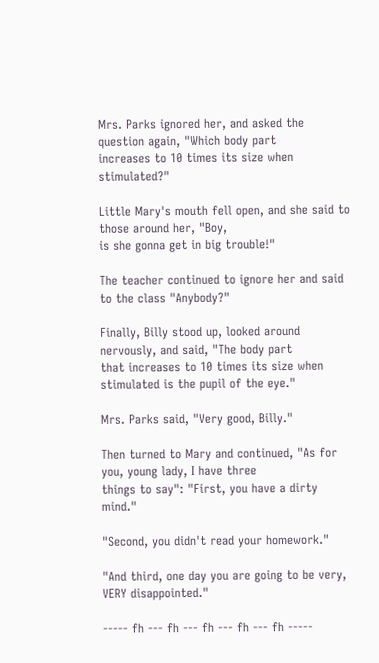Mrs. Parks ignored her, and asked the question again, "Which body part
increases to 10 times its size when stimulated?"

Little Mary's mouth fell open, and she said to those around her, "Boy,
is she gonna get in big trouble!"

The teacher continued to ignore her and said to the class "Anybody?"

Finally, Billy stood up, looked around nervously, and said, "The body part
that increases to 10 times its size when stimulated is the pupil of the eye."

Mrs. Parks said, "Very good, Billy."

Then turned to Mary and continued, "As for you, young lady, I have three
things to say": "First, you have a dirty mind."

"Second, you didn't read your homework."

"And third, one day you are going to be very, VERY disappointed."

----- fh --- fh --- fh --- fh --- fh -----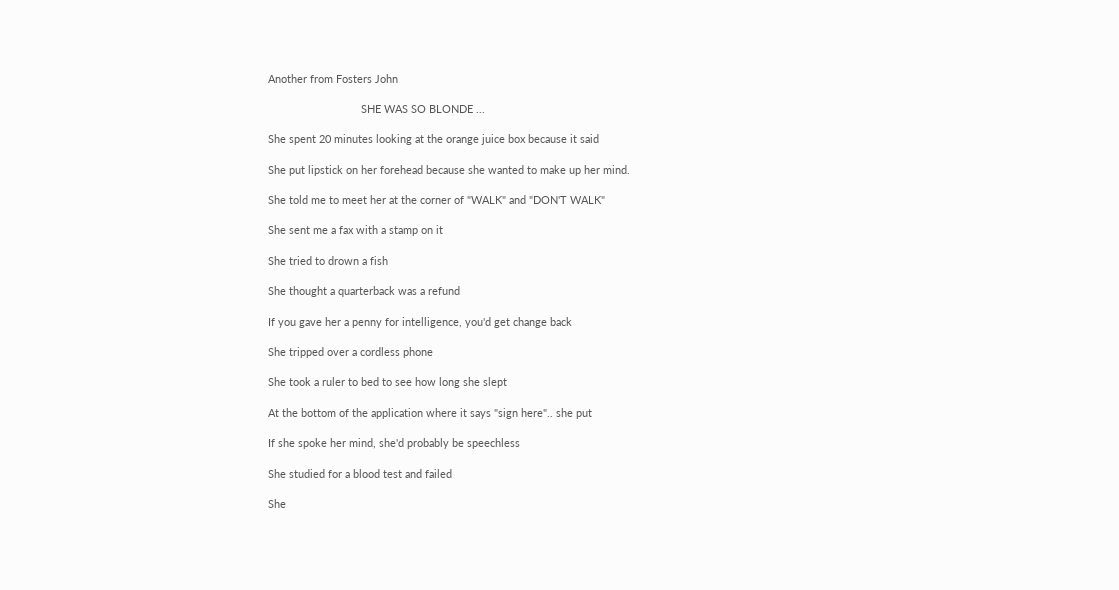Another from Fosters John

                               SHE WAS SO BLONDE ...

She spent 20 minutes looking at the orange juice box because it said

She put lipstick on her forehead because she wanted to make up her mind.

She told me to meet her at the corner of "WALK" and "DON'T WALK"

She sent me a fax with a stamp on it

She tried to drown a fish

She thought a quarterback was a refund

If you gave her a penny for intelligence, you'd get change back

She tripped over a cordless phone

She took a ruler to bed to see how long she slept

At the bottom of the application where it says "sign here".. she put

If she spoke her mind, she'd probably be speechless

She studied for a blood test and failed

She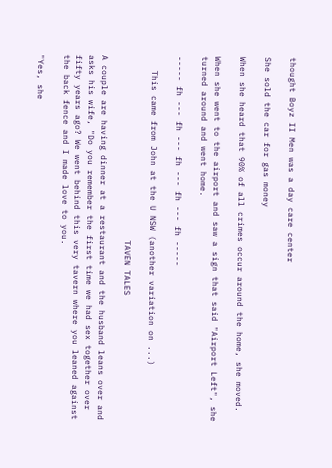thought Boyz II Men was a day care center

She sold the car for gas money

When she heard that 90% of all crimes occur around the home, she moved.

When she went to the airport and saw a sign that said "Airport Left", she
turned around and went home.

----- fh --- fh --- fh --- fh --- fh -----

   This came from John at the U NSW (another variation on ...)

                                     TAVEN TALES

A couple are having dinner at a restaurant and the husband leans over and
asks his wife, "Do you remember the first time we had sex together over
fifty years ago? We went behind this very tavern where you leaned against
the back fence and I made love to you.

"Yes, she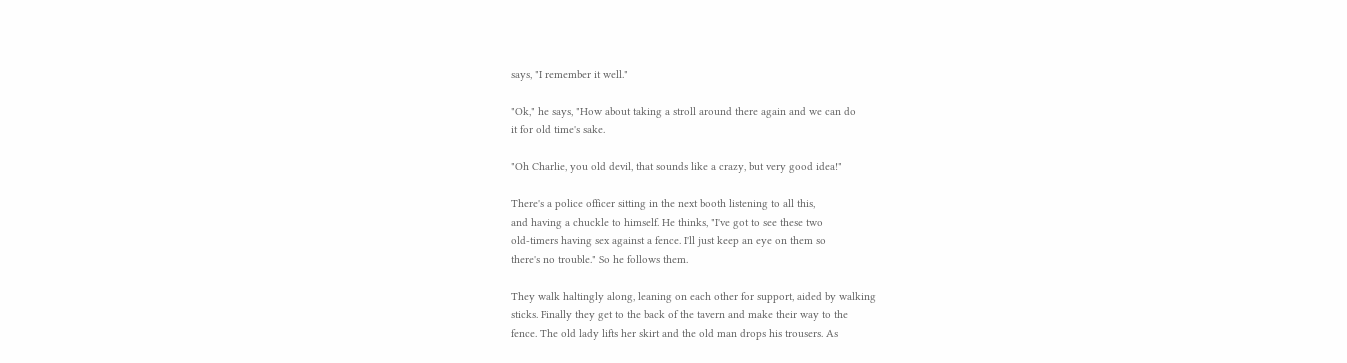says, "I remember it well."

"Ok," he says, "How about taking a stroll around there again and we can do
it for old time's sake.

"Oh Charlie, you old devil, that sounds like a crazy, but very good idea!"

There's a police officer sitting in the next booth listening to all this,
and having a chuckle to himself. He thinks, "I've got to see these two
old-timers having sex against a fence. I'll just keep an eye on them so
there's no trouble." So he follows them.

They walk haltingly along, leaning on each other for support, aided by walking
sticks. Finally they get to the back of the tavern and make their way to the
fence. The old lady lifts her skirt and the old man drops his trousers. As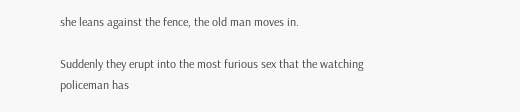she leans against the fence, the old man moves in.

Suddenly they erupt into the most furious sex that the watching policeman has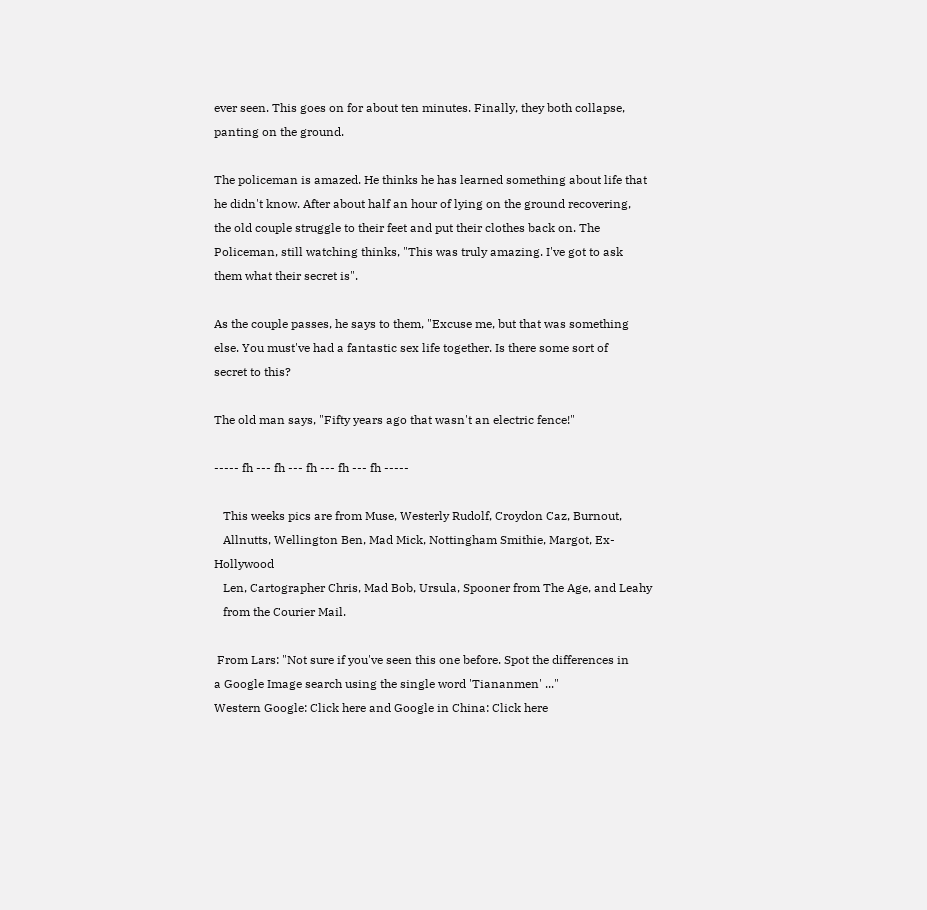ever seen. This goes on for about ten minutes. Finally, they both collapse,
panting on the ground.

The policeman is amazed. He thinks he has learned something about life that
he didn't know. After about half an hour of lying on the ground recovering,
the old couple struggle to their feet and put their clothes back on. The
Policeman, still watching thinks, "This was truly amazing. I've got to ask
them what their secret is".

As the couple passes, he says to them, "Excuse me, but that was something
else. You must've had a fantastic sex life together. Is there some sort of
secret to this?

The old man says, "Fifty years ago that wasn't an electric fence!"

----- fh --- fh --- fh --- fh --- fh -----

   This weeks pics are from Muse, Westerly Rudolf, Croydon Caz, Burnout,
   Allnutts, Wellington Ben, Mad Mick, Nottingham Smithie, Margot, Ex-Hollywood
   Len, Cartographer Chris, Mad Bob, Ursula, Spooner from The Age, and Leahy
   from the Courier Mail.

 From Lars: "Not sure if you've seen this one before. Spot the differences in
a Google Image search using the single word 'Tiananmen' ..."
Western Google: Click here and Google in China: Click here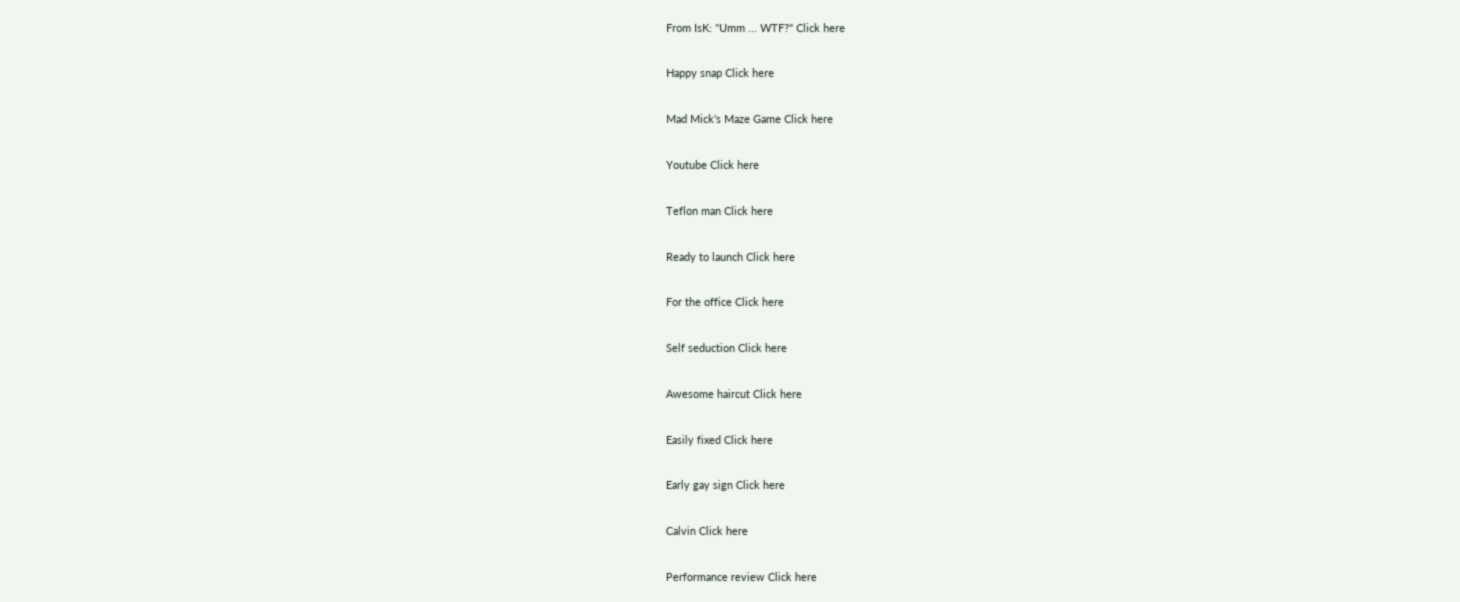From IsK: "Umm ... WTF?" Click here

Happy snap Click here

Mad Mick's Maze Game Click here

Youtube Click here

Teflon man Click here

Ready to launch Click here

For the office Click here

Self seduction Click here

Awesome haircut Click here

Easily fixed Click here

Early gay sign Click here

Calvin Click here

Performance review Click here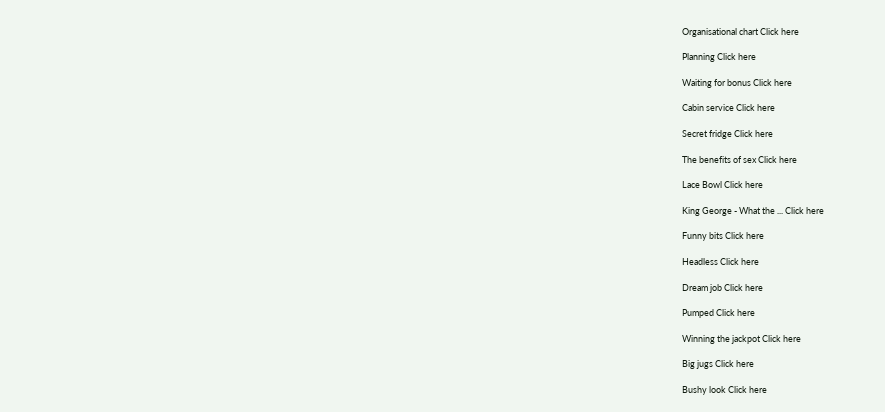Organisational chart Click here

Planning Click here

Waiting for bonus Click here

Cabin service Click here

Secret fridge Click here

The benefits of sex Click here

Lace Bowl Click here

King George - What the ... Click here

Funny bits Click here

Headless Click here

Dream job Click here

Pumped Click here

Winning the jackpot Click here

Big jugs Click here

Bushy look Click here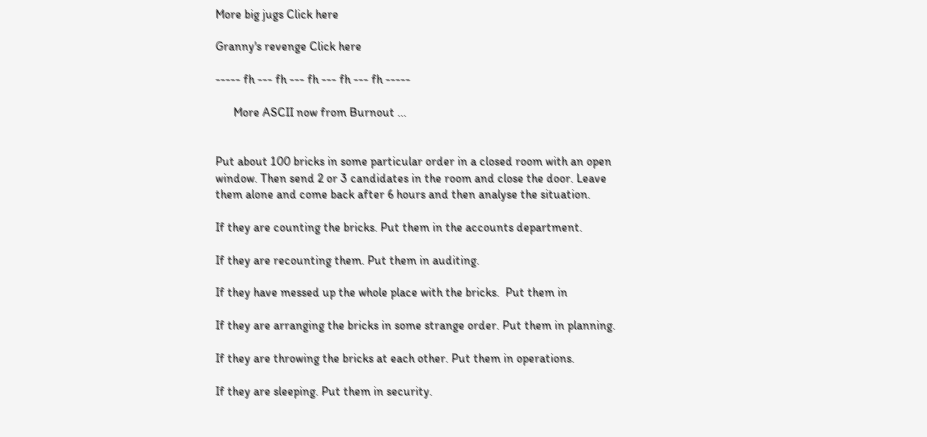More big jugs Click here

Granny's revenge Click here

----- fh --- fh --- fh --- fh --- fh -----

      More ASCII now from Burnout ...


Put about 100 bricks in some particular order in a closed room with an open
window. Then send 2 or 3 candidates in the room and close the door. Leave
them alone and come back after 6 hours and then analyse the situation.

If they are counting the bricks. Put them in the accounts department.

If they are recounting them. Put them in auditing.

If they have messed up the whole place with the bricks.  Put them in

If they are arranging the bricks in some strange order. Put them in planning.

If they are throwing the bricks at each other. Put them in operations.

If they are sleeping. Put them in security.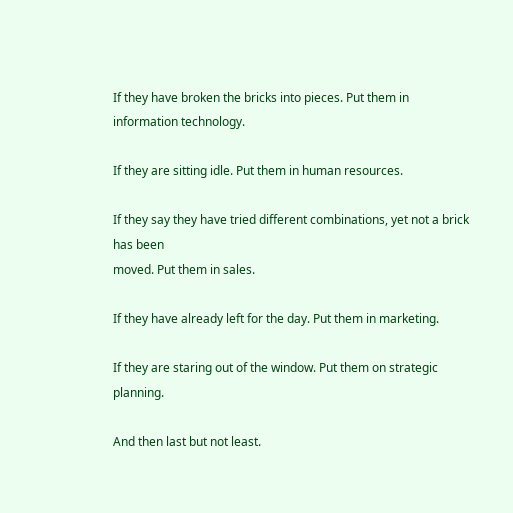If they have broken the bricks into pieces. Put them in information technology.

If they are sitting idle. Put them in human resources.

If they say they have tried different combinations, yet not a brick has been
moved. Put them in sales.

If they have already left for the day. Put them in marketing.

If they are staring out of the window. Put them on strategic planning.

And then last but not least.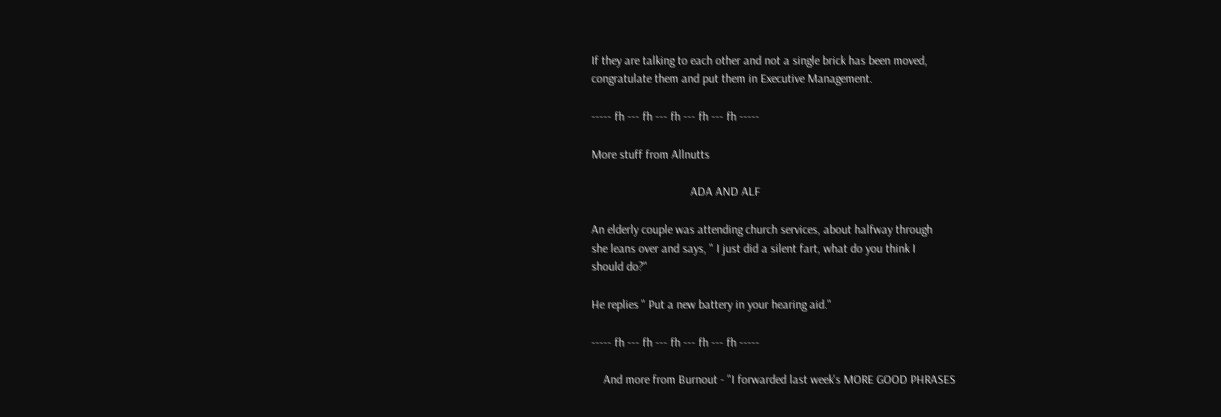If they are talking to each other and not a single brick has been moved,
congratulate them and put them in Executive Management.

----- fh --- fh --- fh --- fh --- fh -----

More stuff from Allnutts

                                 ADA AND ALF

An elderly couple was attending church services, about halfway through
she leans over and says, " I just did a silent fart, what do you think I
should do?"

He replies " Put a new battery in your hearing aid."

----- fh --- fh --- fh --- fh --- fh -----

    And more from Burnout - "I forwarded last week's MORE GOOD PHRASES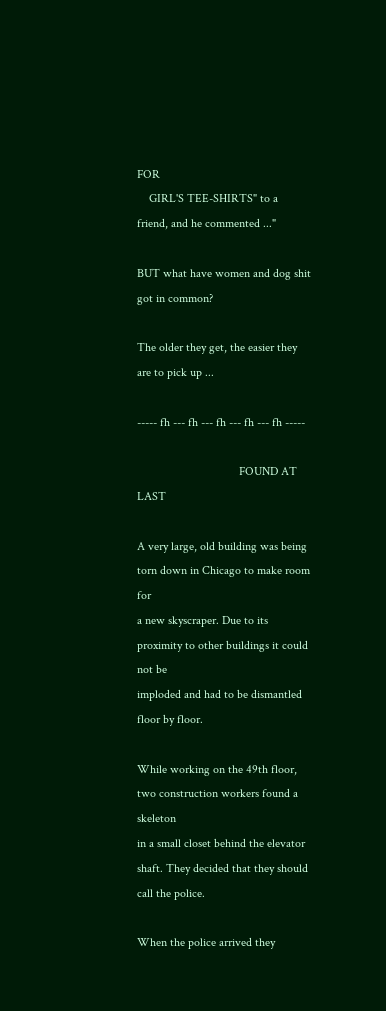FOR
    GIRL'S TEE-SHIRTS" to a friend, and he commented ..."

BUT what have women and dog shit got in common?

The older they get, the easier they are to pick up ...

----- fh --- fh --- fh --- fh --- fh -----

                                  FOUND AT LAST

A very large, old building was being torn down in Chicago to make room for
a new skyscraper. Due to its proximity to other buildings it could not be
imploded and had to be dismantled floor by floor.

While working on the 49th floor, two construction workers found a skeleton
in a small closet behind the elevator shaft. They decided that they should
call the police.

When the police arrived they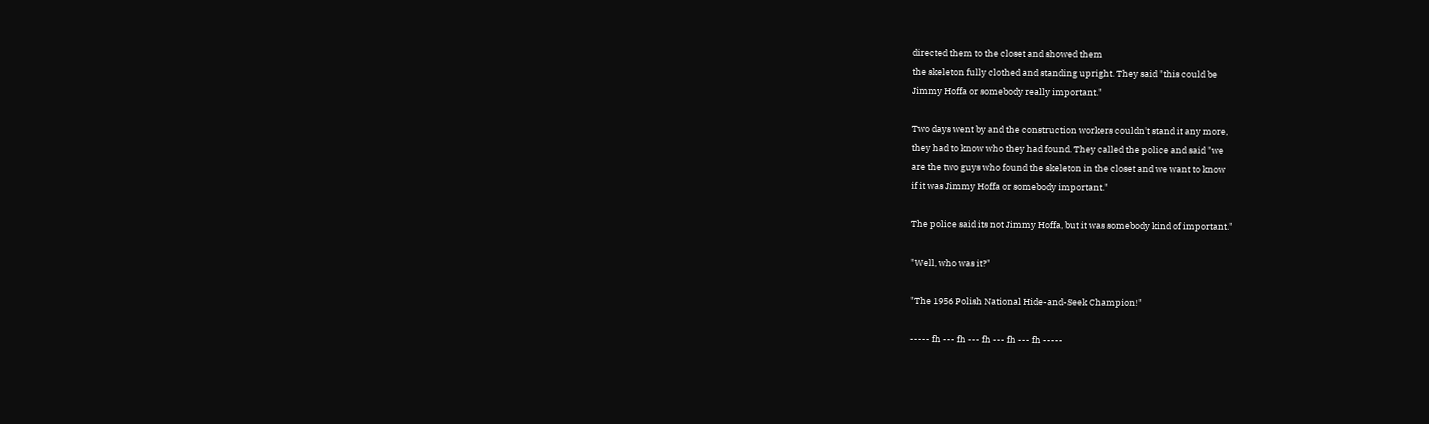directed them to the closet and showed them
the skeleton fully clothed and standing upright. They said "this could be
Jimmy Hoffa or somebody really important."

Two days went by and the construction workers couldn't stand it any more,
they had to know who they had found. They called the police and said "we
are the two guys who found the skeleton in the closet and we want to know
if it was Jimmy Hoffa or somebody important."

The police said its not Jimmy Hoffa, but it was somebody kind of important."

"Well, who was it?"

"The 1956 Polish National Hide-and-Seek Champion!"

----- fh --- fh --- fh --- fh --- fh -----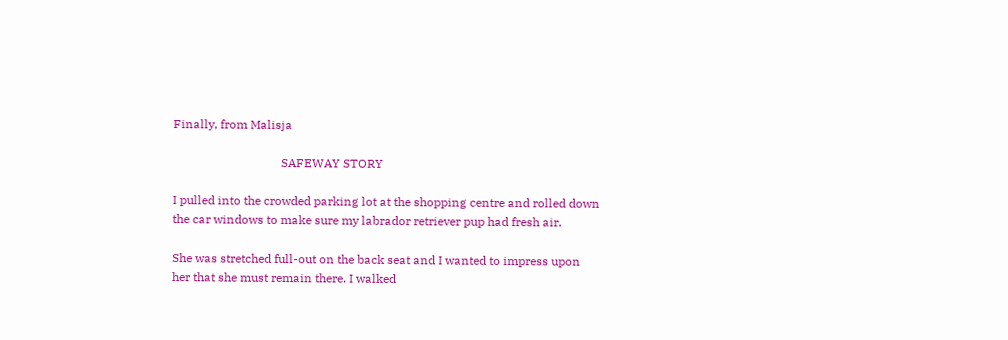Finally, from Malisja

                                    SAFEWAY STORY

I pulled into the crowded parking lot at the shopping centre and rolled down
the car windows to make sure my labrador retriever pup had fresh air.

She was stretched full-out on the back seat and I wanted to impress upon
her that she must remain there. I walked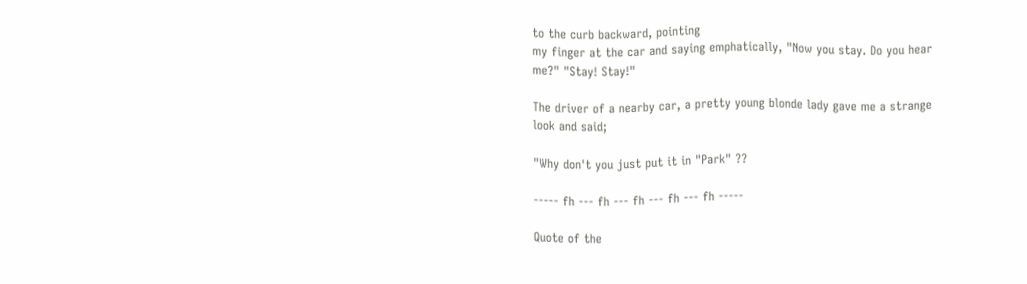to the curb backward, pointing
my finger at the car and saying emphatically, "Now you stay. Do you hear
me?" "Stay! Stay!"

The driver of a nearby car, a pretty young blonde lady gave me a strange
look and said;

"Why don't you just put it in "Park" ??

----- fh --- fh --- fh --- fh --- fh -----

Quote of the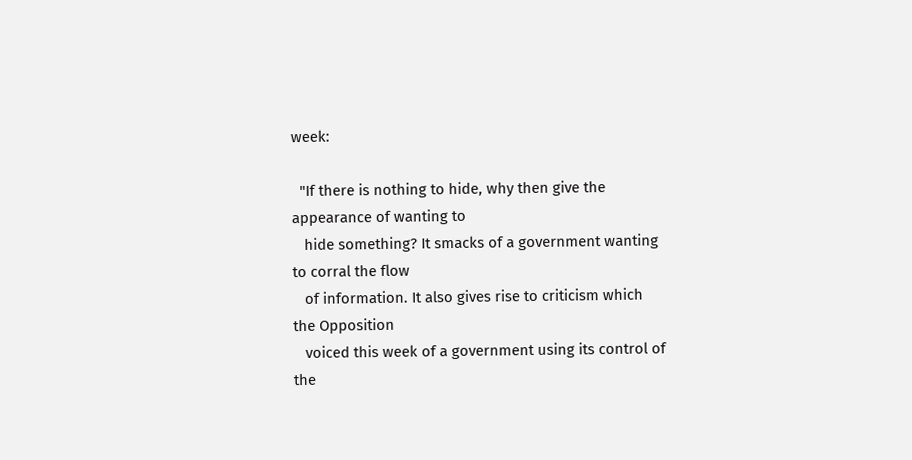week:

  "If there is nothing to hide, why then give the appearance of wanting to
   hide something? It smacks of a government wanting to corral the flow
   of information. It also gives rise to criticism which the Opposition
   voiced this week of a government using its control of the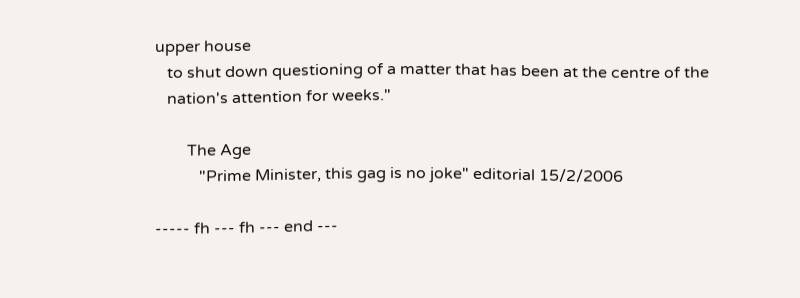upper house
   to shut down questioning of a matter that has been at the centre of the
   nation's attention for weeks."

        The Age
           "Prime Minister, this gag is no joke" editorial 15/2/2006

----- fh --- fh --- end ---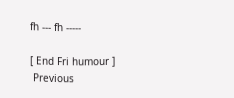fh --- fh -----

[ End Fri humour ]
 Previous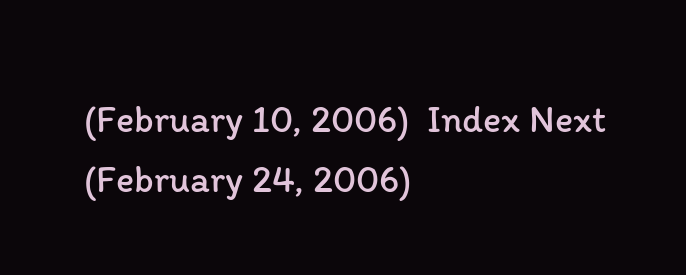(February 10, 2006)  Index Next (February 24, 2006)